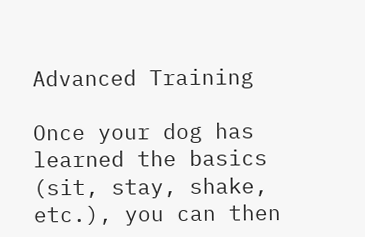Advanced Training

Once your dog has learned the basics (sit, stay, shake, etc.), you can then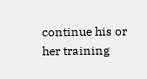continue his or her training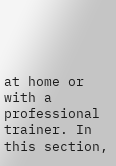at home or with a professional trainer. In this section,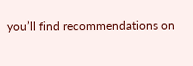you’ll find recommendations on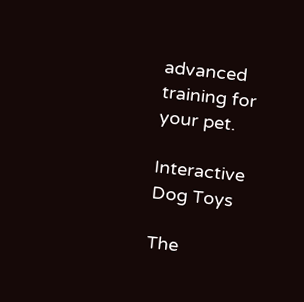advanced training for your pet.

Interactive Dog Toys

The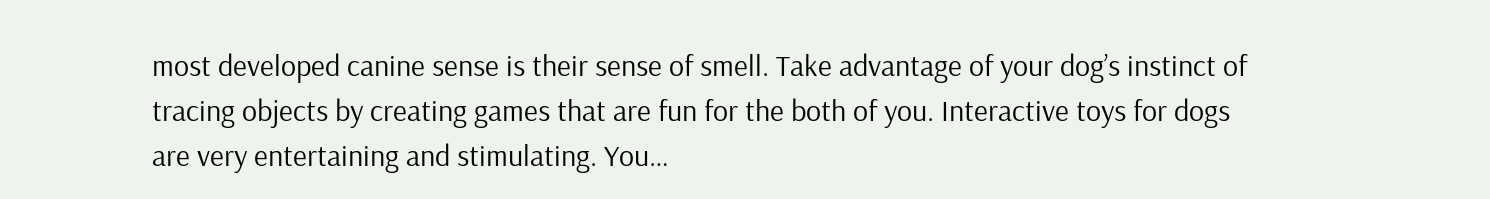most developed canine sense is their sense of smell. Take advantage of your dog’s instinct of tracing objects by creating games that are fun for the both of you. Interactive toys for dogs are very entertaining and stimulating. You…